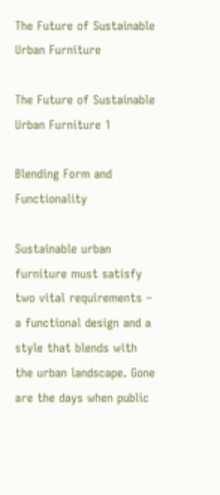The Future of Sustainable Urban Furniture

The Future of Sustainable Urban Furniture 1

Blending Form and Functionality

Sustainable urban furniture must satisfy two vital requirements – a functional design and a style that blends with the urban landscape. Gone are the days when public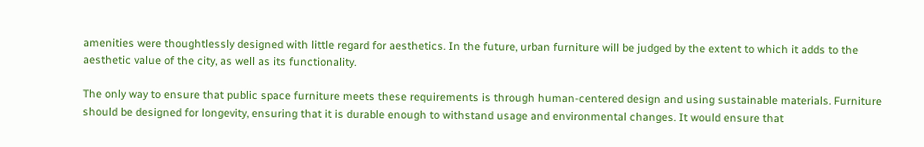amenities were thoughtlessly designed with little regard for aesthetics. In the future, urban furniture will be judged by the extent to which it adds to the aesthetic value of the city, as well as its functionality.

The only way to ensure that public space furniture meets these requirements is through human-centered design and using sustainable materials. Furniture should be designed for longevity, ensuring that it is durable enough to withstand usage and environmental changes. It would ensure that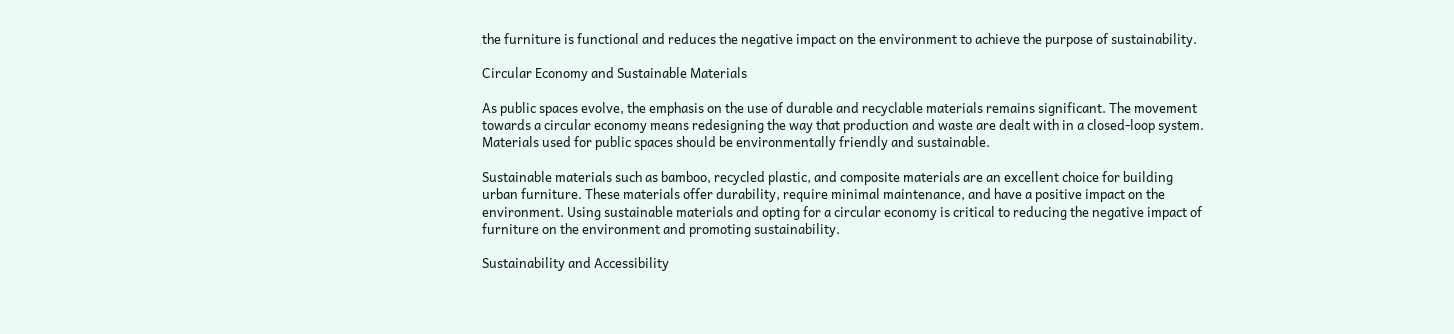the furniture is functional and reduces the negative impact on the environment to achieve the purpose of sustainability.

Circular Economy and Sustainable Materials

As public spaces evolve, the emphasis on the use of durable and recyclable materials remains significant. The movement towards a circular economy means redesigning the way that production and waste are dealt with in a closed-loop system. Materials used for public spaces should be environmentally friendly and sustainable.

Sustainable materials such as bamboo, recycled plastic, and composite materials are an excellent choice for building urban furniture. These materials offer durability, require minimal maintenance, and have a positive impact on the environment. Using sustainable materials and opting for a circular economy is critical to reducing the negative impact of furniture on the environment and promoting sustainability.

Sustainability and Accessibility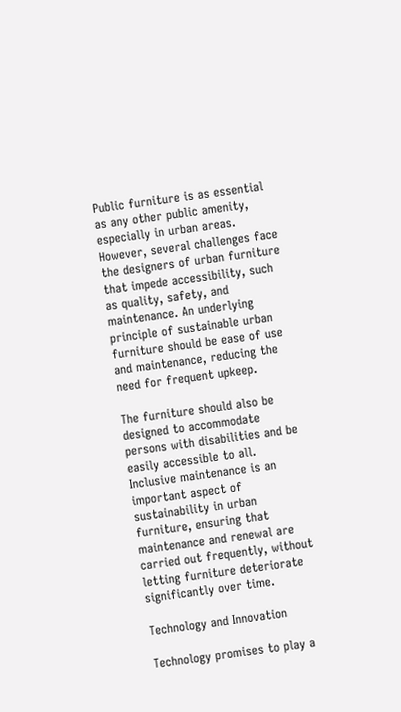Public furniture is as essential as any other public amenity, especially in urban areas. However, several challenges face the designers of urban furniture that impede accessibility, such as quality, safety, and maintenance. An underlying principle of sustainable urban furniture should be ease of use and maintenance, reducing the need for frequent upkeep.

The furniture should also be designed to accommodate persons with disabilities and be easily accessible to all. Inclusive maintenance is an important aspect of sustainability in urban furniture, ensuring that maintenance and renewal are carried out frequently, without letting furniture deteriorate significantly over time.

Technology and Innovation

Technology promises to play a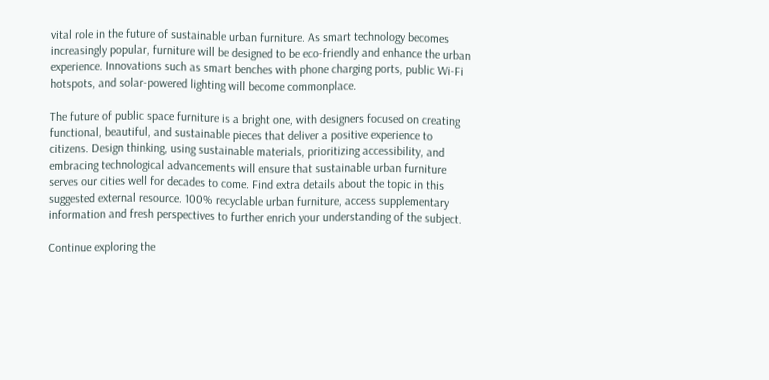vital role in the future of sustainable urban furniture. As smart technology becomes increasingly popular, furniture will be designed to be eco-friendly and enhance the urban experience. Innovations such as smart benches with phone charging ports, public Wi-Fi hotspots, and solar-powered lighting will become commonplace.

The future of public space furniture is a bright one, with designers focused on creating functional, beautiful, and sustainable pieces that deliver a positive experience to citizens. Design thinking, using sustainable materials, prioritizing accessibility, and embracing technological advancements will ensure that sustainable urban furniture serves our cities well for decades to come. Find extra details about the topic in this suggested external resource. 100% recyclable urban furniture, access supplementary information and fresh perspectives to further enrich your understanding of the subject.

Continue exploring the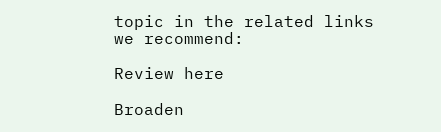topic in the related links we recommend:

Review here

Broaden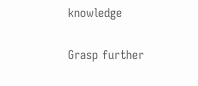knowledge

Grasp further